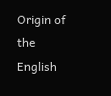Origin of the English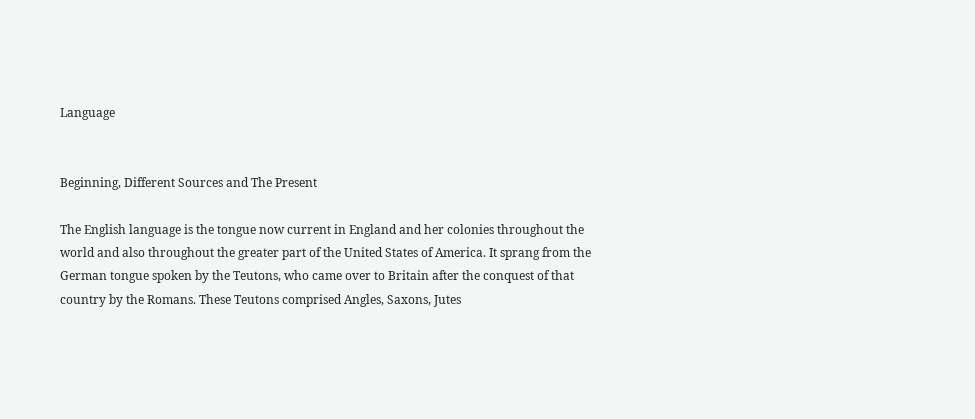Language


Beginning, Different Sources and The Present

The English language is the tongue now current in England and her colonies throughout the world and also throughout the greater part of the United States of America. It sprang from the German tongue spoken by the Teutons, who came over to Britain after the conquest of that country by the Romans. These Teutons comprised Angles, Saxons, Jutes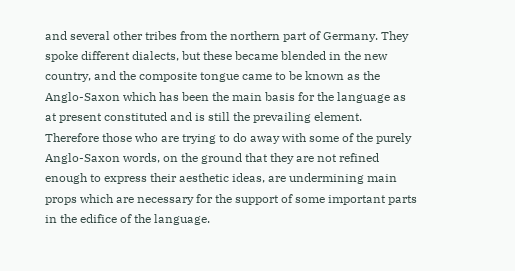and several other tribes from the northern part of Germany. They spoke different dialects, but these became blended in the new country, and the composite tongue came to be known as the Anglo-Saxon which has been the main basis for the language as at present constituted and is still the prevailing element. Therefore those who are trying to do away with some of the purely Anglo-Saxon words, on the ground that they are not refined enough to express their aesthetic ideas, are undermining main props which are necessary for the support of some important parts in the edifice of the language.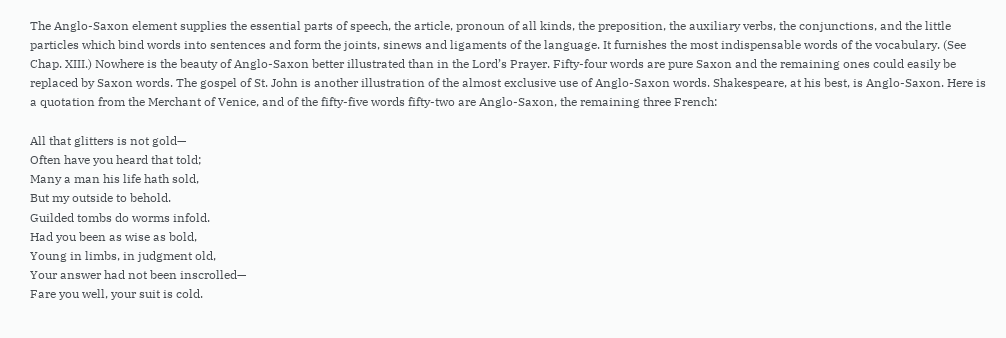The Anglo-Saxon element supplies the essential parts of speech, the article, pronoun of all kinds, the preposition, the auxiliary verbs, the conjunctions, and the little particles which bind words into sentences and form the joints, sinews and ligaments of the language. It furnishes the most indispensable words of the vocabulary. (See Chap. XIII.) Nowhere is the beauty of Anglo-Saxon better illustrated than in the Lord’s Prayer. Fifty-four words are pure Saxon and the remaining ones could easily be replaced by Saxon words. The gospel of St. John is another illustration of the almost exclusive use of Anglo-Saxon words. Shakespeare, at his best, is Anglo-Saxon. Here is a quotation from the Merchant of Venice, and of the fifty-five words fifty-two are Anglo-Saxon, the remaining three French:

All that glitters is not gold—
Often have you heard that told;
Many a man his life hath sold,
But my outside to behold.
Guilded tombs do worms infold.
Had you been as wise as bold,
Young in limbs, in judgment old,
Your answer had not been inscrolled—
Fare you well, your suit is cold.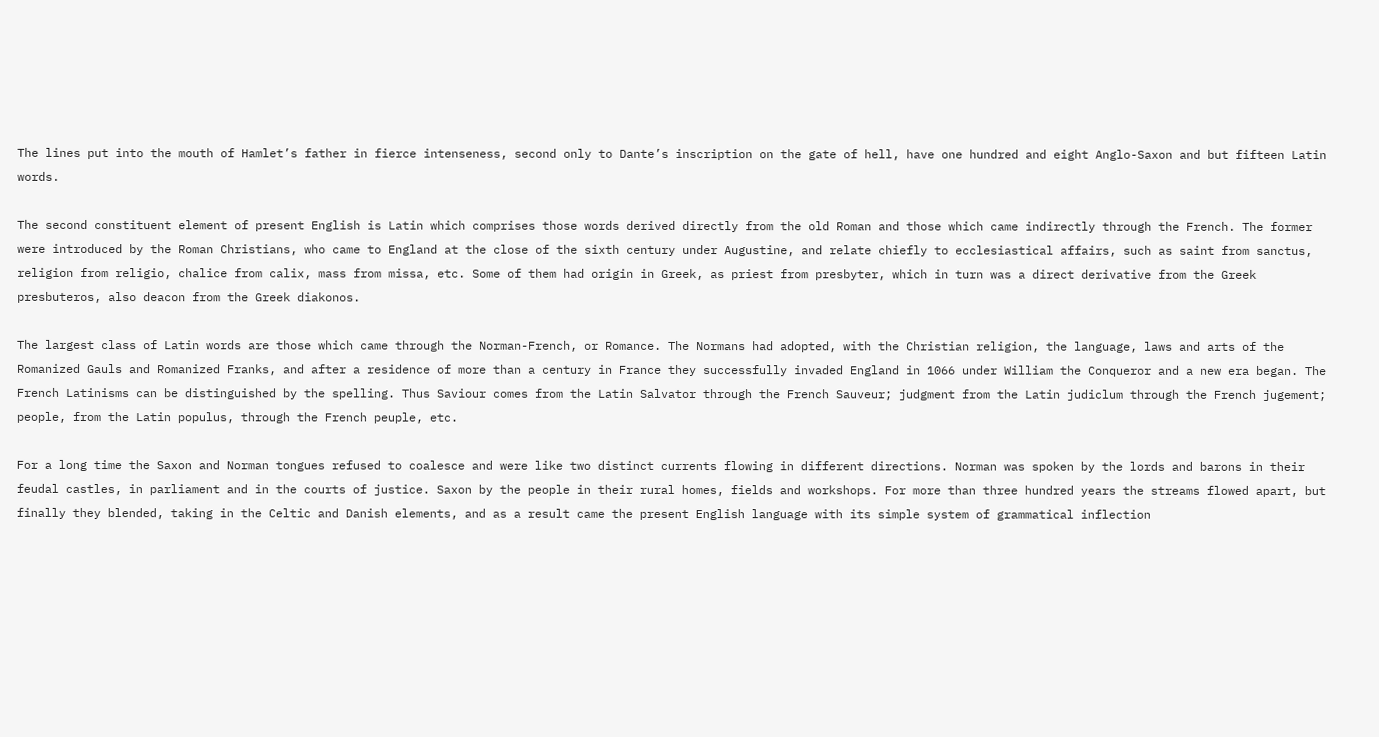The lines put into the mouth of Hamlet’s father in fierce intenseness, second only to Dante’s inscription on the gate of hell, have one hundred and eight Anglo-Saxon and but fifteen Latin words.

The second constituent element of present English is Latin which comprises those words derived directly from the old Roman and those which came indirectly through the French. The former were introduced by the Roman Christians, who came to England at the close of the sixth century under Augustine, and relate chiefly to ecclesiastical affairs, such as saint from sanctus, religion from religio, chalice from calix, mass from missa, etc. Some of them had origin in Greek, as priest from presbyter, which in turn was a direct derivative from the Greek presbuteros, also deacon from the Greek diakonos.

The largest class of Latin words are those which came through the Norman-French, or Romance. The Normans had adopted, with the Christian religion, the language, laws and arts of the Romanized Gauls and Romanized Franks, and after a residence of more than a century in France they successfully invaded England in 1066 under William the Conqueror and a new era began. The French Latinisms can be distinguished by the spelling. Thus Saviour comes from the Latin Salvator through the French Sauveur; judgment from the Latin judiclum through the French jugement; people, from the Latin populus, through the French peuple, etc.

For a long time the Saxon and Norman tongues refused to coalesce and were like two distinct currents flowing in different directions. Norman was spoken by the lords and barons in their feudal castles, in parliament and in the courts of justice. Saxon by the people in their rural homes, fields and workshops. For more than three hundred years the streams flowed apart, but finally they blended, taking in the Celtic and Danish elements, and as a result came the present English language with its simple system of grammatical inflection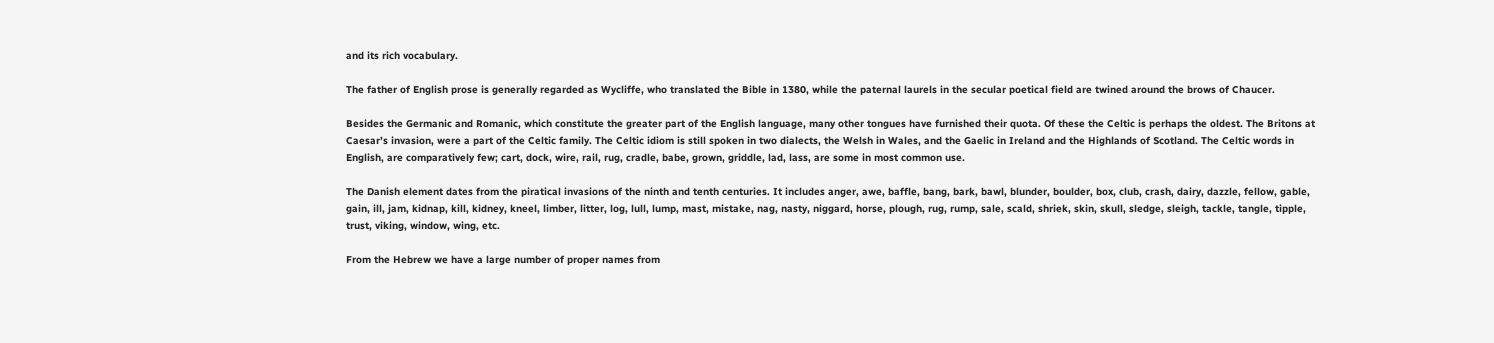and its rich vocabulary.

The father of English prose is generally regarded as Wycliffe, who translated the Bible in 1380, while the paternal laurels in the secular poetical field are twined around the brows of Chaucer.

Besides the Germanic and Romanic, which constitute the greater part of the English language, many other tongues have furnished their quota. Of these the Celtic is perhaps the oldest. The Britons at Caesar’s invasion, were a part of the Celtic family. The Celtic idiom is still spoken in two dialects, the Welsh in Wales, and the Gaelic in Ireland and the Highlands of Scotland. The Celtic words in English, are comparatively few; cart, dock, wire, rail, rug, cradle, babe, grown, griddle, lad, lass, are some in most common use.

The Danish element dates from the piratical invasions of the ninth and tenth centuries. It includes anger, awe, baffle, bang, bark, bawl, blunder, boulder, box, club, crash, dairy, dazzle, fellow, gable, gain, ill, jam, kidnap, kill, kidney, kneel, limber, litter, log, lull, lump, mast, mistake, nag, nasty, niggard, horse, plough, rug, rump, sale, scald, shriek, skin, skull, sledge, sleigh, tackle, tangle, tipple, trust, viking, window, wing, etc.

From the Hebrew we have a large number of proper names from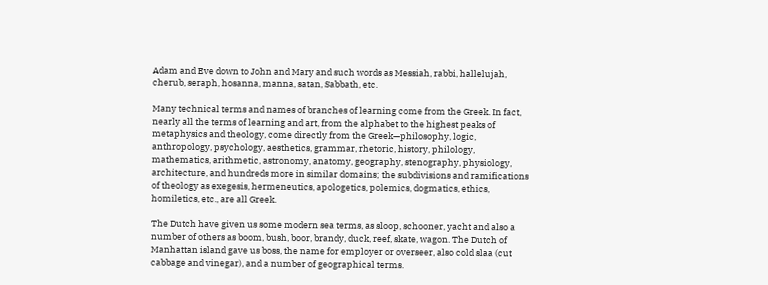Adam and Eve down to John and Mary and such words as Messiah, rabbi, hallelujah, cherub, seraph, hosanna, manna, satan, Sabbath, etc.

Many technical terms and names of branches of learning come from the Greek. In fact, nearly all the terms of learning and art, from the alphabet to the highest peaks of metaphysics and theology, come directly from the Greek—philosophy, logic, anthropology, psychology, aesthetics, grammar, rhetoric, history, philology, mathematics, arithmetic, astronomy, anatomy, geography, stenography, physiology, architecture, and hundreds more in similar domains; the subdivisions and ramifications of theology as exegesis, hermeneutics, apologetics, polemics, dogmatics, ethics, homiletics, etc., are all Greek.

The Dutch have given us some modern sea terms, as sloop, schooner, yacht and also a number of others as boom, bush, boor, brandy, duck, reef, skate, wagon. The Dutch of Manhattan island gave us boss, the name for employer or overseer, also cold slaa (cut cabbage and vinegar), and a number of geographical terms.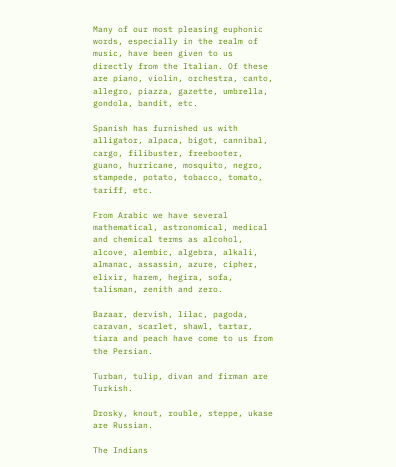Many of our most pleasing euphonic words, especially in the realm of music, have been given to us directly from the Italian. Of these are piano, violin, orchestra, canto, allegro, piazza, gazette, umbrella, gondola, bandit, etc.

Spanish has furnished us with alligator, alpaca, bigot, cannibal, cargo, filibuster, freebooter, guano, hurricane, mosquito, negro, stampede, potato, tobacco, tomato, tariff, etc.

From Arabic we have several mathematical, astronomical, medical and chemical terms as alcohol, alcove, alembic, algebra, alkali, almanac, assassin, azure, cipher, elixir, harem, hegira, sofa, talisman, zenith and zero.

Bazaar, dervish, lilac, pagoda, caravan, scarlet, shawl, tartar, tiara and peach have come to us from the Persian.

Turban, tulip, divan and firman are Turkish.

Drosky, knout, rouble, steppe, ukase are Russian.

The Indians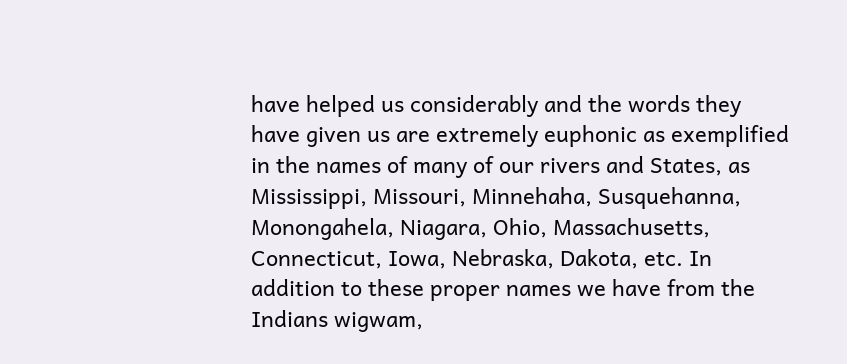have helped us considerably and the words they have given us are extremely euphonic as exemplified in the names of many of our rivers and States, as Mississippi, Missouri, Minnehaha, Susquehanna, Monongahela, Niagara, Ohio, Massachusetts, Connecticut, Iowa, Nebraska, Dakota, etc. In addition to these proper names we have from the Indians wigwam,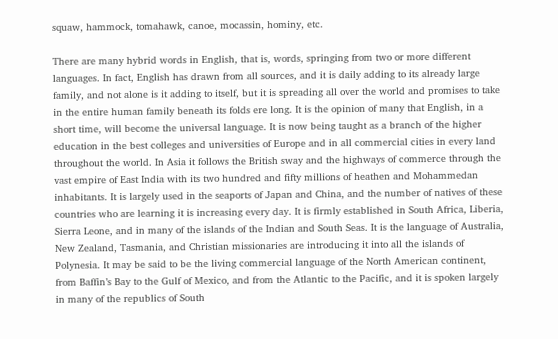squaw, hammock, tomahawk, canoe, mocassin, hominy, etc.

There are many hybrid words in English, that is, words, springing from two or more different languages. In fact, English has drawn from all sources, and it is daily adding to its already large family, and not alone is it adding to itself, but it is spreading all over the world and promises to take in the entire human family beneath its folds ere long. It is the opinion of many that English, in a short time, will become the universal language. It is now being taught as a branch of the higher education in the best colleges and universities of Europe and in all commercial cities in every land throughout the world. In Asia it follows the British sway and the highways of commerce through the vast empire of East India with its two hundred and fifty millions of heathen and Mohammedan inhabitants. It is largely used in the seaports of Japan and China, and the number of natives of these countries who are learning it is increasing every day. It is firmly established in South Africa, Liberia, Sierra Leone, and in many of the islands of the Indian and South Seas. It is the language of Australia, New Zealand, Tasmania, and Christian missionaries are introducing it into all the islands of Polynesia. It may be said to be the living commercial language of the North American continent, from Baffin’s Bay to the Gulf of Mexico, and from the Atlantic to the Pacific, and it is spoken largely in many of the republics of South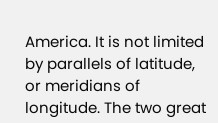America. It is not limited by parallels of latitude, or meridians of longitude. The two great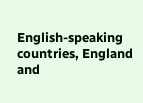English-speaking countries, England and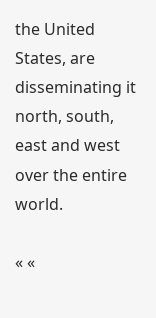the United States, are disseminating it north, south, east and west over the entire world.

« «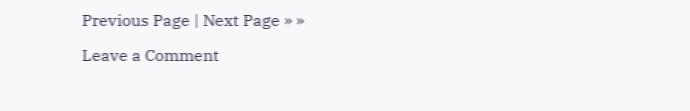Previous Page | Next Page » »

Leave a Comment